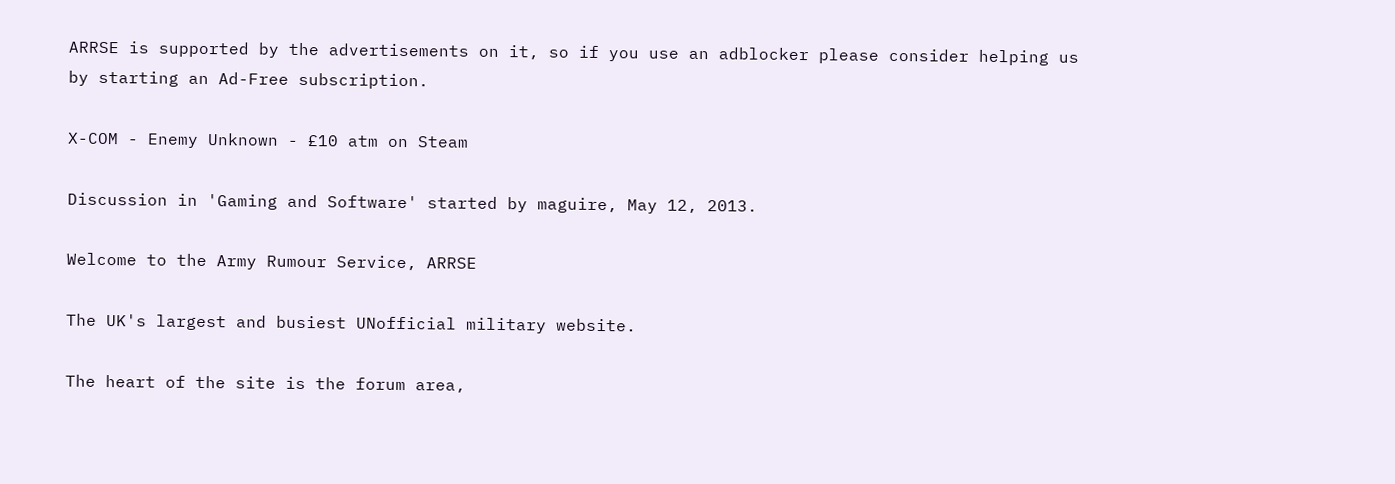ARRSE is supported by the advertisements on it, so if you use an adblocker please consider helping us by starting an Ad-Free subscription.

X-COM - Enemy Unknown - £10 atm on Steam

Discussion in 'Gaming and Software' started by maguire, May 12, 2013.

Welcome to the Army Rumour Service, ARRSE

The UK's largest and busiest UNofficial military website.

The heart of the site is the forum area,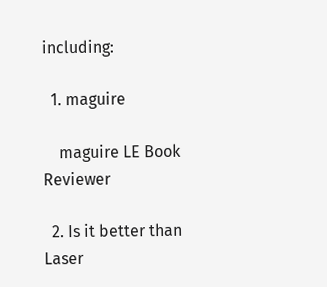including:

  1. maguire

    maguire LE Book Reviewer

  2. Is it better than Laser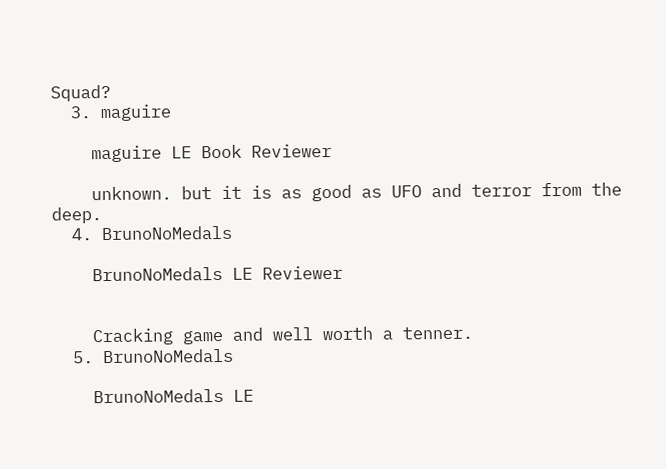Squad?
  3. maguire

    maguire LE Book Reviewer

    unknown. but it is as good as UFO and terror from the deep.
  4. BrunoNoMedals

    BrunoNoMedals LE Reviewer


    Cracking game and well worth a tenner.
  5. BrunoNoMedals

    BrunoNoMedals LE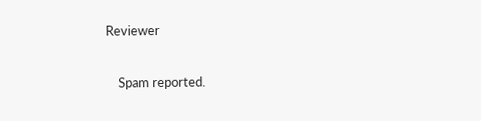Reviewer

    Spam reported.